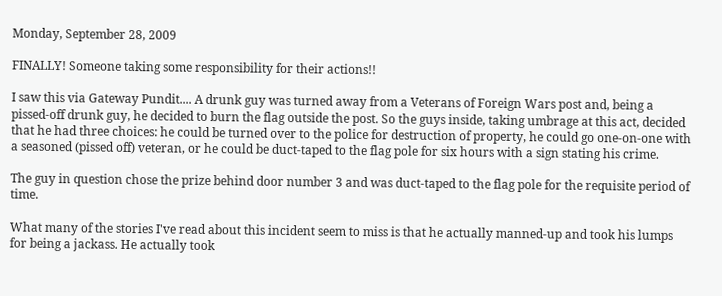Monday, September 28, 2009

FINALLY! Someone taking some responsibility for their actions!!

I saw this via Gateway Pundit.... A drunk guy was turned away from a Veterans of Foreign Wars post and, being a pissed-off drunk guy, he decided to burn the flag outside the post. So the guys inside, taking umbrage at this act, decided that he had three choices: he could be turned over to the police for destruction of property, he could go one-on-one with a seasoned (pissed off) veteran, or he could be duct-taped to the flag pole for six hours with a sign stating his crime.

The guy in question chose the prize behind door number 3 and was duct-taped to the flag pole for the requisite period of time.

What many of the stories I've read about this incident seem to miss is that he actually manned-up and took his lumps for being a jackass. He actually took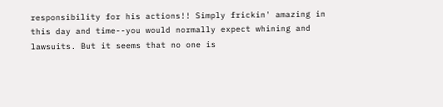responsibility for his actions!! Simply frickin' amazing in this day and time--you would normally expect whining and lawsuits. But it seems that no one is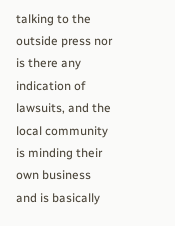talking to the outside press nor is there any indication of lawsuits, and the local community is minding their own business and is basically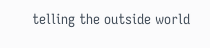telling the outside world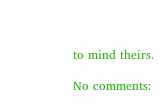to mind theirs.

No comments: